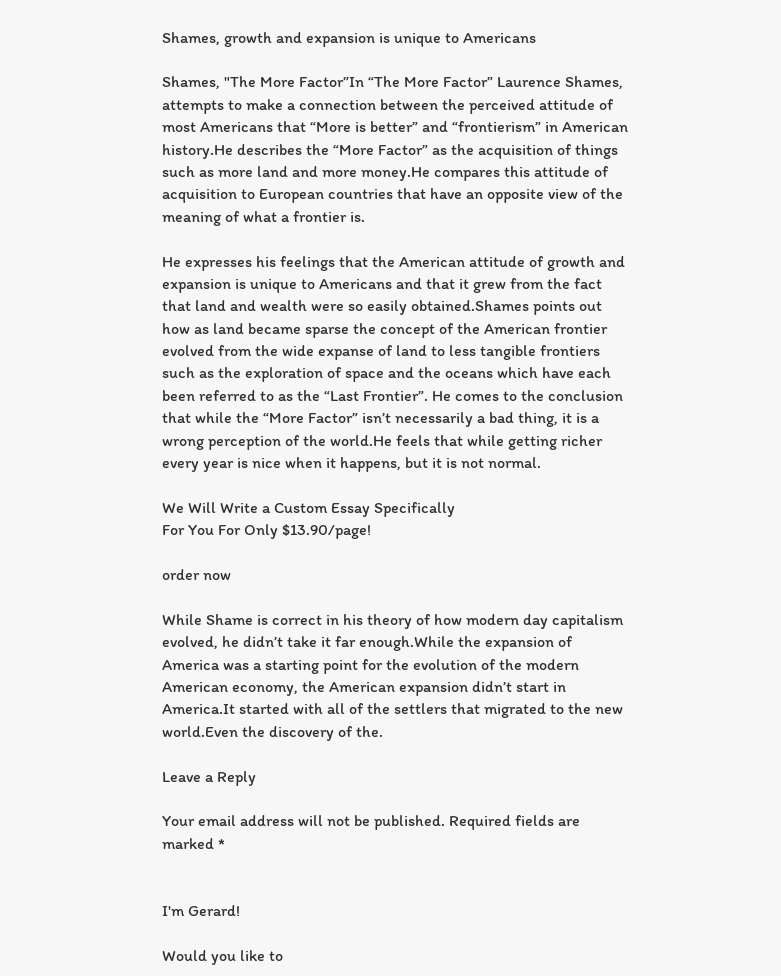Shames, growth and expansion is unique to Americans

Shames, "The More Factor”In “The More Factor” Laurence Shames, attempts to make a connection between the perceived attitude of most Americans that “More is better” and “frontierism” in American history.He describes the “More Factor” as the acquisition of things such as more land and more money.He compares this attitude of acquisition to European countries that have an opposite view of the meaning of what a frontier is.

He expresses his feelings that the American attitude of growth and expansion is unique to Americans and that it grew from the fact that land and wealth were so easily obtained.Shames points out how as land became sparse the concept of the American frontier evolved from the wide expanse of land to less tangible frontiers such as the exploration of space and the oceans which have each been referred to as the “Last Frontier”. He comes to the conclusion that while the “More Factor” isn’t necessarily a bad thing, it is a wrong perception of the world.He feels that while getting richer every year is nice when it happens, but it is not normal.

We Will Write a Custom Essay Specifically
For You For Only $13.90/page!

order now

While Shame is correct in his theory of how modern day capitalism evolved, he didn’t take it far enough.While the expansion of America was a starting point for the evolution of the modern American economy, the American expansion didn’t start in America.It started with all of the settlers that migrated to the new world.Even the discovery of the.

Leave a Reply

Your email address will not be published. Required fields are marked *


I'm Gerard!

Would you like to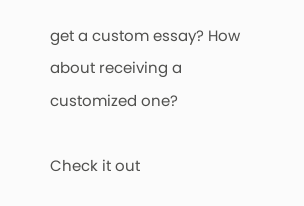get a custom essay? How about receiving a customized one?

Check it out